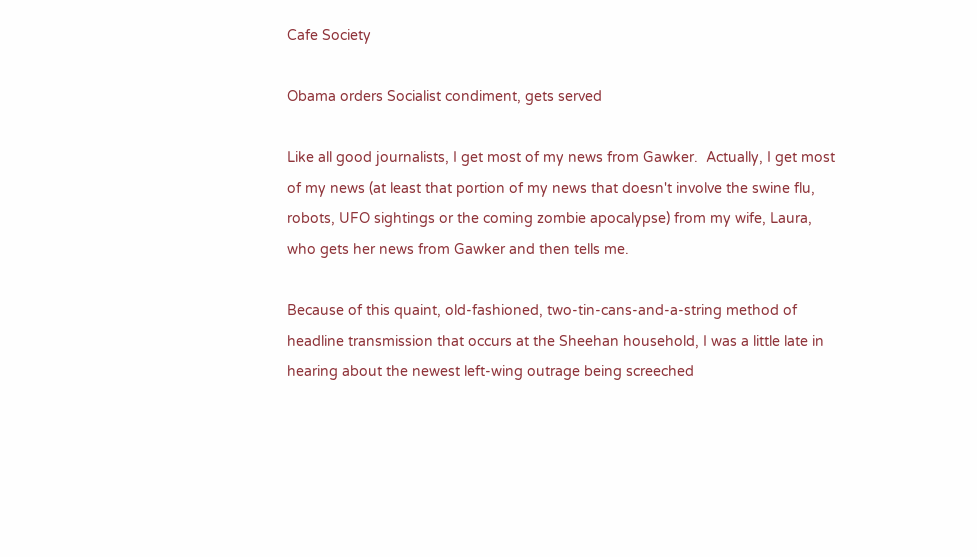Cafe Society

Obama orders Socialist condiment, gets served

Like all good journalists, I get most of my news from Gawker.  Actually, I get most of my news (at least that portion of my news that doesn't involve the swine flu, robots, UFO sightings or the coming zombie apocalypse) from my wife, Laura, who gets her news from Gawker and then tells me.

Because of this quaint, old-fashioned, two-tin-cans-and-a-string method of headline transmission that occurs at the Sheehan household, I was a little late in hearing about the newest left-wing outrage being screeched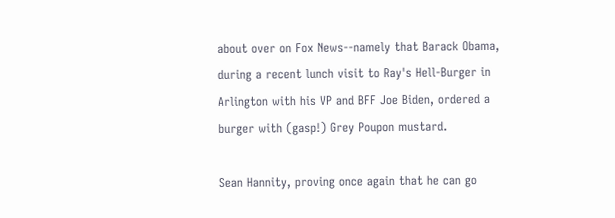about over on Fox News--namely that Barack Obama, during a recent lunch visit to Ray's Hell-Burger in Arlington with his VP and BFF Joe Biden, ordered a burger with (gasp!) Grey Poupon mustard.

Sean Hannity, proving once again that he can go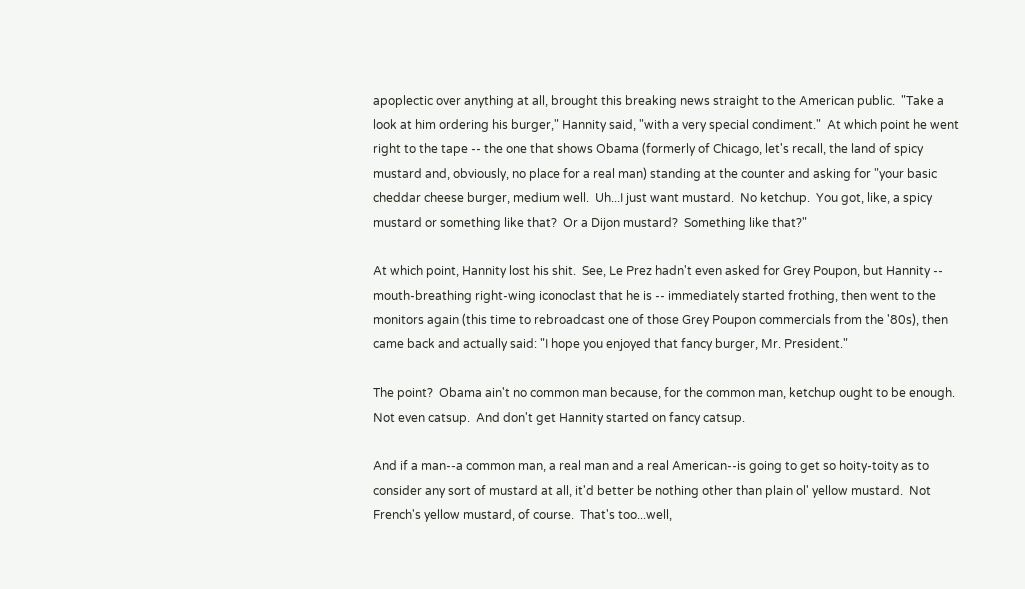apoplectic over anything at all, brought this breaking news straight to the American public.  "Take a look at him ordering his burger," Hannity said, "with a very special condiment."  At which point he went right to the tape -- the one that shows Obama (formerly of Chicago, let's recall, the land of spicy mustard and, obviously, no place for a real man) standing at the counter and asking for "your basic cheddar cheese burger, medium well.  Uh...I just want mustard.  No ketchup.  You got, like, a spicy mustard or something like that?  Or a Dijon mustard?  Something like that?"

At which point, Hannity lost his shit.  See, Le Prez hadn't even asked for Grey Poupon, but Hannity -- mouth-breathing right-wing iconoclast that he is -- immediately started frothing, then went to the monitors again (this time to rebroadcast one of those Grey Poupon commercials from the '80s), then came back and actually said: "I hope you enjoyed that fancy burger, Mr. President."

The point?  Obama ain't no common man because, for the common man, ketchup ought to be enough.  Not even catsup.  And don't get Hannity started on fancy catsup.

And if a man--a common man, a real man and a real American--is going to get so hoity-toity as to consider any sort of mustard at all, it'd better be nothing other than plain ol' yellow mustard.  Not French's yellow mustard, of course.  That's too...well,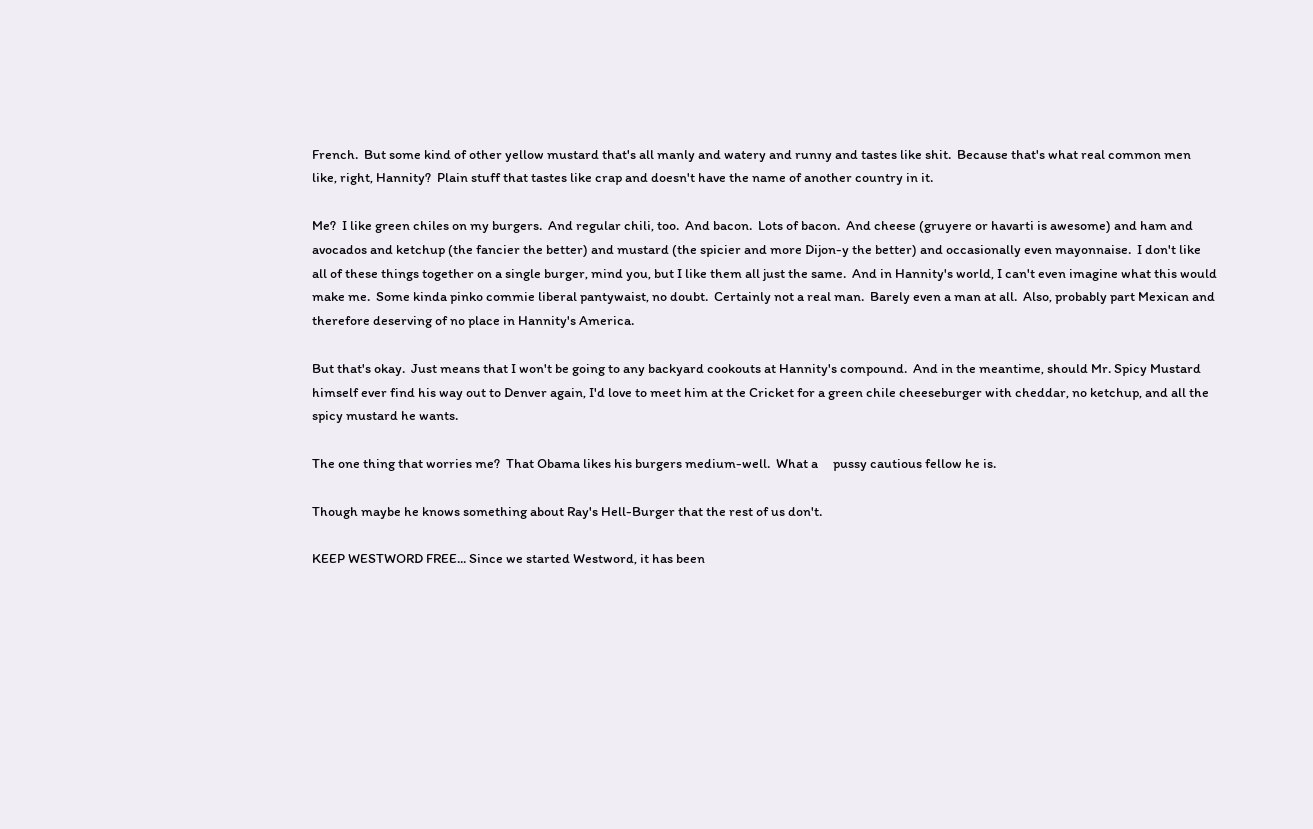French.  But some kind of other yellow mustard that's all manly and watery and runny and tastes like shit.  Because that's what real common men like, right, Hannity?  Plain stuff that tastes like crap and doesn't have the name of another country in it.

Me?  I like green chiles on my burgers.  And regular chili, too.  And bacon.  Lots of bacon.  And cheese (gruyere or havarti is awesome) and ham and avocados and ketchup (the fancier the better) and mustard (the spicier and more Dijon-y the better) and occasionally even mayonnaise.  I don't like all of these things together on a single burger, mind you, but I like them all just the same.  And in Hannity's world, I can't even imagine what this would make me.  Some kinda pinko commie liberal pantywaist, no doubt.  Certainly not a real man.  Barely even a man at all.  Also, probably part Mexican and therefore deserving of no place in Hannity's America.

But that's okay.  Just means that I won't be going to any backyard cookouts at Hannity's compound.  And in the meantime, should Mr. Spicy Mustard himself ever find his way out to Denver again, I'd love to meet him at the Cricket for a green chile cheeseburger with cheddar, no ketchup, and all the spicy mustard he wants.

The one thing that worries me?  That Obama likes his burgers medium-well.  What a     pussy cautious fellow he is.

Though maybe he knows something about Ray's Hell-Burger that the rest of us don't.

KEEP WESTWORD FREE... Since we started Westword, it has been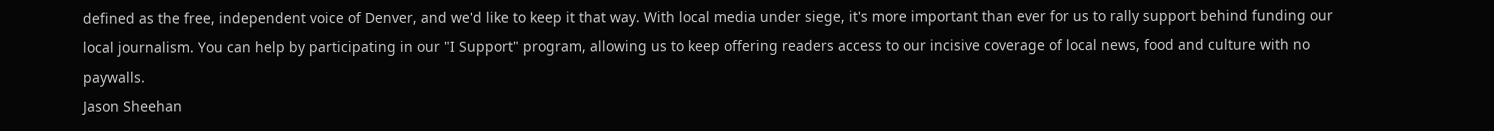defined as the free, independent voice of Denver, and we'd like to keep it that way. With local media under siege, it's more important than ever for us to rally support behind funding our local journalism. You can help by participating in our "I Support" program, allowing us to keep offering readers access to our incisive coverage of local news, food and culture with no paywalls.
Jason Sheehan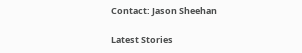Contact: Jason Sheehan

Latest Stories